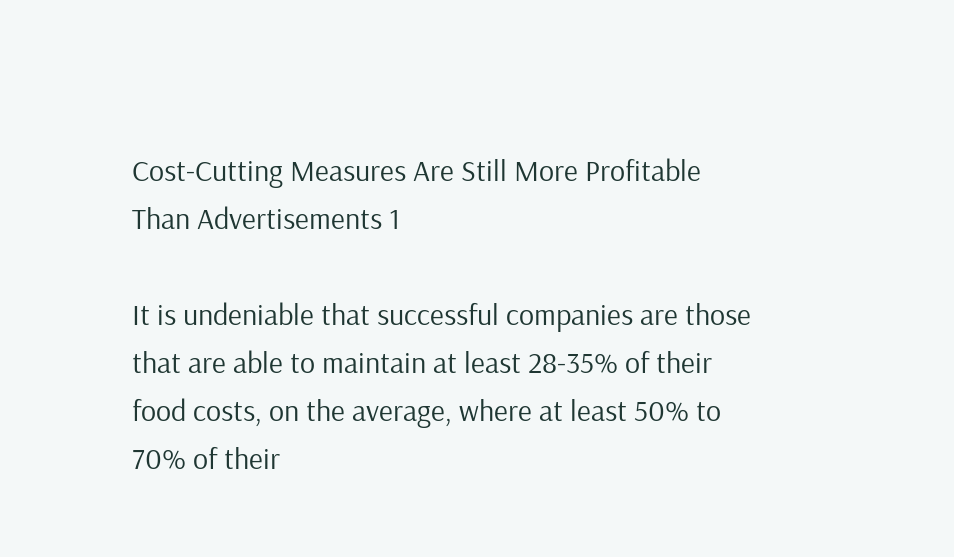Cost-Cutting Measures Are Still More Profitable Than Advertisements 1

It is undeniable that successful companies are those that are able to maintain at least 28-35% of their food costs, on the average, where at least 50% to 70% of their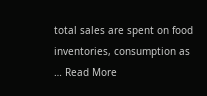total sales are spent on food inventories, consumption as … Read More